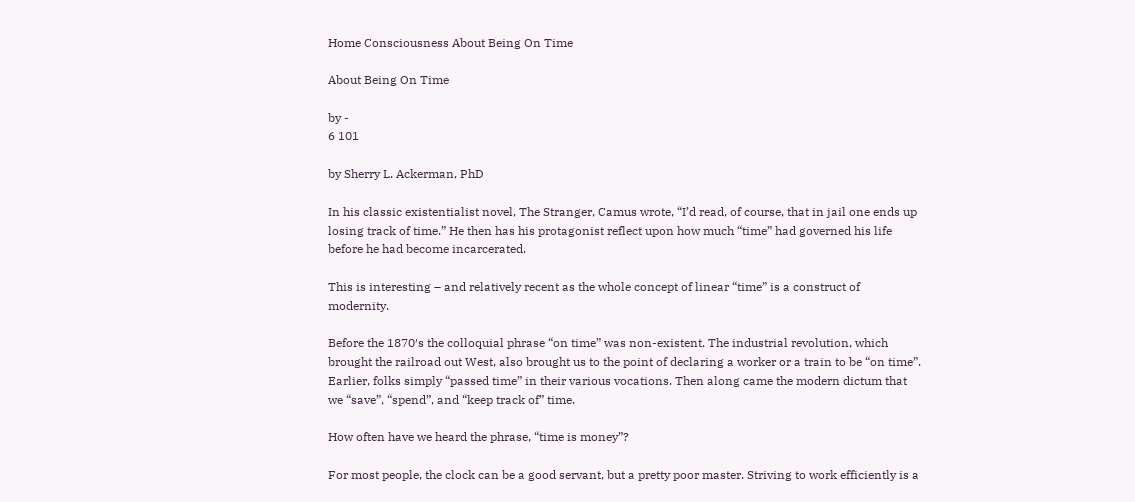Home Consciousness About Being On Time

About Being On Time

by -
6 101

by Sherry L. Ackerman, PhD

In his classic existentialist novel, The Stranger, Camus wrote, “I’d read, of course, that in jail one ends up losing track of time.” He then has his protagonist reflect upon how much “time” had governed his life before he had become incarcerated.

This is interesting – and relatively recent as the whole concept of linear “time” is a construct of modernity.

Before the 1870′s the colloquial phrase “on time” was non-existent. The industrial revolution, which brought the railroad out West, also brought us to the point of declaring a worker or a train to be “on time”. Earlier, folks simply “passed time” in their various vocations. Then along came the modern dictum that we “save”, “spend”, and “keep track of” time.

How often have we heard the phrase, “time is money”?

For most people, the clock can be a good servant, but a pretty poor master. Striving to work efficiently is a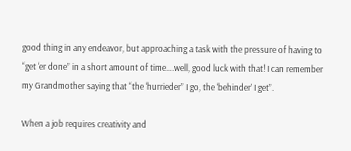good thing in any endeavor, but approaching a task with the pressure of having to “get ‘er done” in a short amount of time….well, good luck with that! I can remember my Grandmother saying that “the ‘hurrieder” I go, the ‘behinder’ I get”.

When a job requires creativity and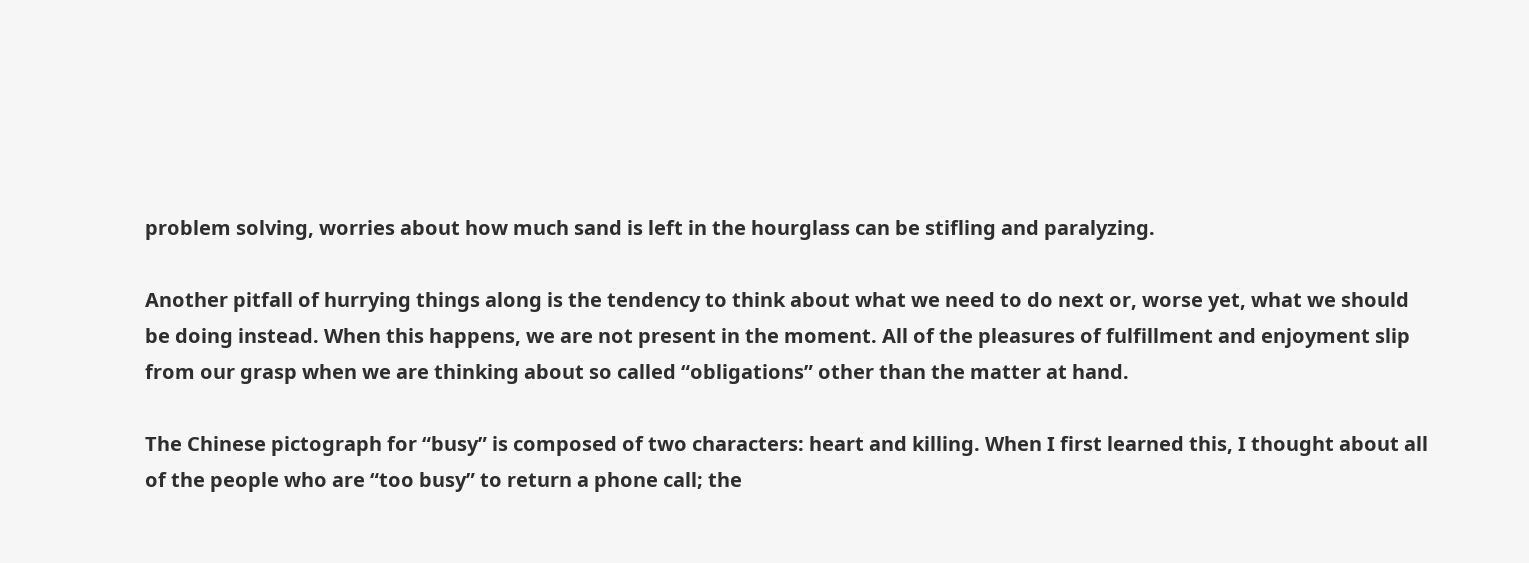problem solving, worries about how much sand is left in the hourglass can be stifling and paralyzing.

Another pitfall of hurrying things along is the tendency to think about what we need to do next or, worse yet, what we should be doing instead. When this happens, we are not present in the moment. All of the pleasures of fulfillment and enjoyment slip from our grasp when we are thinking about so called “obligations” other than the matter at hand.

The Chinese pictograph for “busy” is composed of two characters: heart and killing. When I first learned this, I thought about all of the people who are “too busy” to return a phone call; the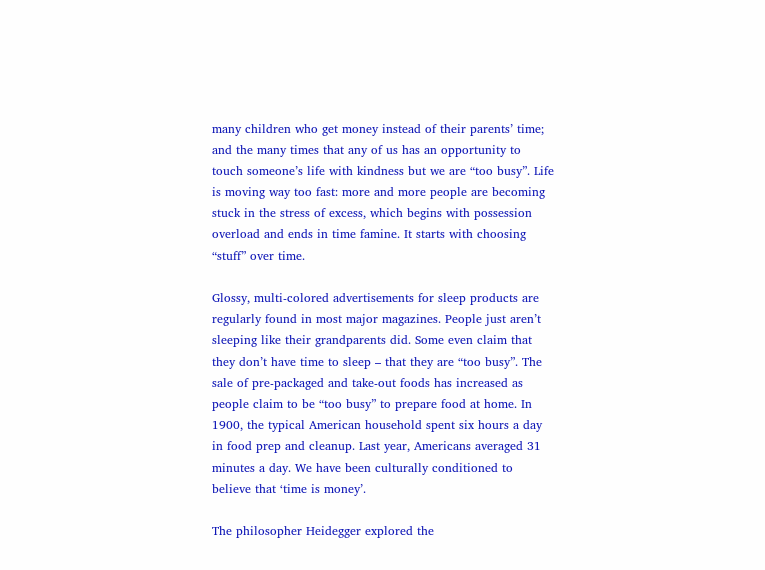many children who get money instead of their parents’ time; and the many times that any of us has an opportunity to touch someone’s life with kindness but we are “too busy”. Life is moving way too fast: more and more people are becoming stuck in the stress of excess, which begins with possession overload and ends in time famine. It starts with choosing “stuff” over time.

Glossy, multi-colored advertisements for sleep products are regularly found in most major magazines. People just aren’t sleeping like their grandparents did. Some even claim that they don’t have time to sleep – that they are “too busy”. The sale of pre-packaged and take-out foods has increased as people claim to be “too busy” to prepare food at home. In 1900, the typical American household spent six hours a day in food prep and cleanup. Last year, Americans averaged 31 minutes a day. We have been culturally conditioned to believe that ‘time is money’.

The philosopher Heidegger explored the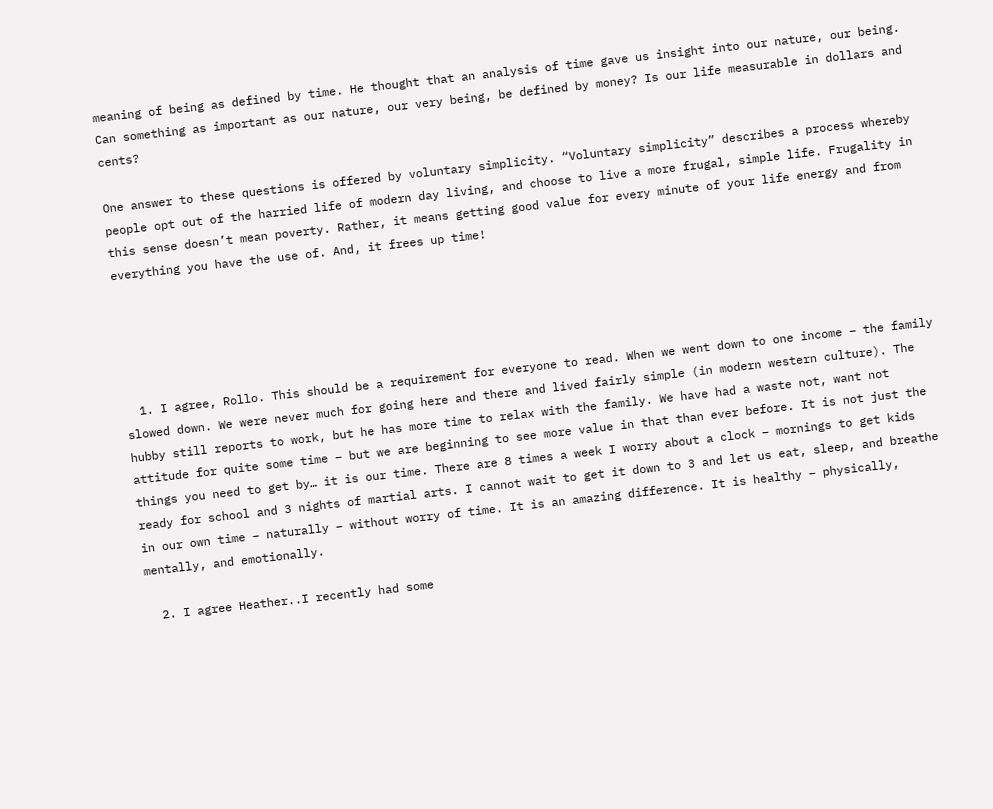meaning of being as defined by time. He thought that an analysis of time gave us insight into our nature, our being. Can something as important as our nature, our very being, be defined by money? Is our life measurable in dollars and cents?

One answer to these questions is offered by voluntary simplicity. “Voluntary simplicity” describes a process whereby people opt out of the harried life of modern day living, and choose to live a more frugal, simple life. Frugality in this sense doesn’t mean poverty. Rather, it means getting good value for every minute of your life energy and from everything you have the use of. And, it frees up time!





  1. I agree, Rollo. This should be a requirement for everyone to read. When we went down to one income – the family slowed down. We were never much for going here and there and lived fairly simple (in modern western culture). The hubby still reports to work, but he has more time to relax with the family. We have had a waste not, want not attitude for quite some time – but we are beginning to see more value in that than ever before. It is not just the things you need to get by… it is our time. There are 8 times a week I worry about a clock – mornings to get kids ready for school and 3 nights of martial arts. I cannot wait to get it down to 3 and let us eat, sleep, and breathe in our own time – naturally – without worry of time. It is an amazing difference. It is healthy – physically, mentally, and emotionally.

  2. I agree Heather..I recently had some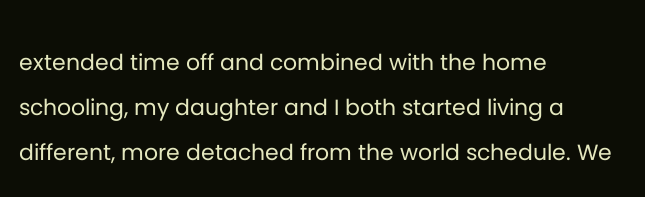extended time off and combined with the home schooling, my daughter and I both started living a different, more detached from the world schedule. We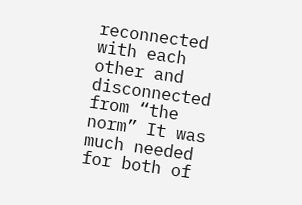reconnected with each other and disconnected from “the norm” It was much needed for both of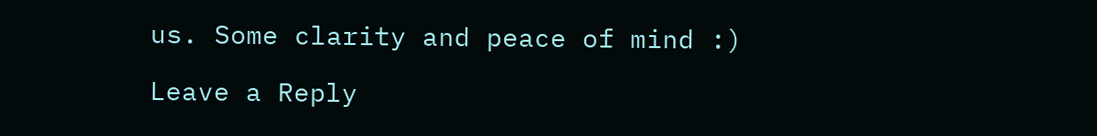us. Some clarity and peace of mind :)

Leave a Reply